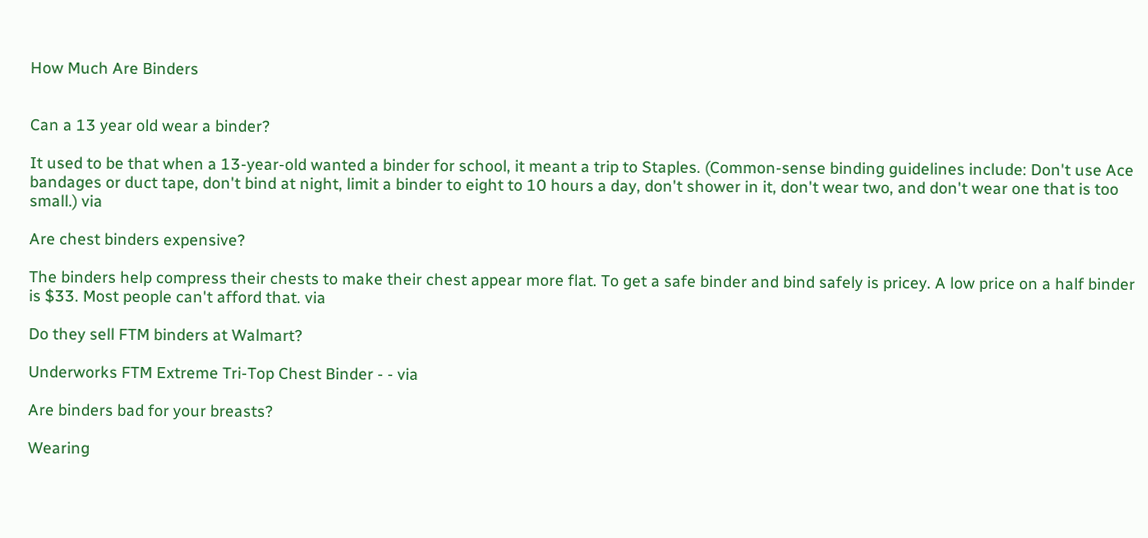How Much Are Binders


Can a 13 year old wear a binder?

It used to be that when a 13-year-old wanted a binder for school, it meant a trip to Staples. (Common-sense binding guidelines include: Don't use Ace bandages or duct tape, don't bind at night, limit a binder to eight to 10 hours a day, don't shower in it, don't wear two, and don't wear one that is too small.) via

Are chest binders expensive?

The binders help compress their chests to make their chest appear more flat. To get a safe binder and bind safely is pricey. A low price on a half binder is $33. Most people can't afford that. via

Do they sell FTM binders at Walmart?

Underworks FTM Extreme Tri-Top Chest Binder - - via

Are binders bad for your breasts?

Wearing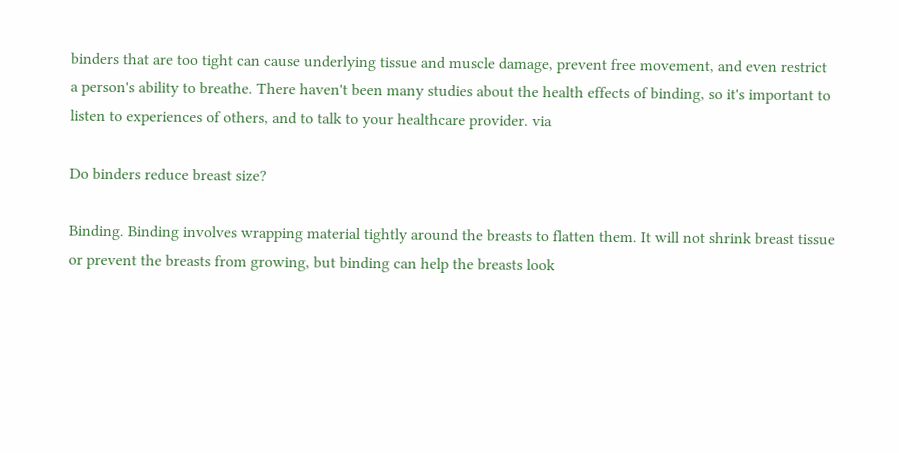binders that are too tight can cause underlying tissue and muscle damage, prevent free movement, and even restrict a person's ability to breathe. There haven't been many studies about the health effects of binding, so it's important to listen to experiences of others, and to talk to your healthcare provider. via

Do binders reduce breast size?

Binding. Binding involves wrapping material tightly around the breasts to flatten them. It will not shrink breast tissue or prevent the breasts from growing, but binding can help the breasts look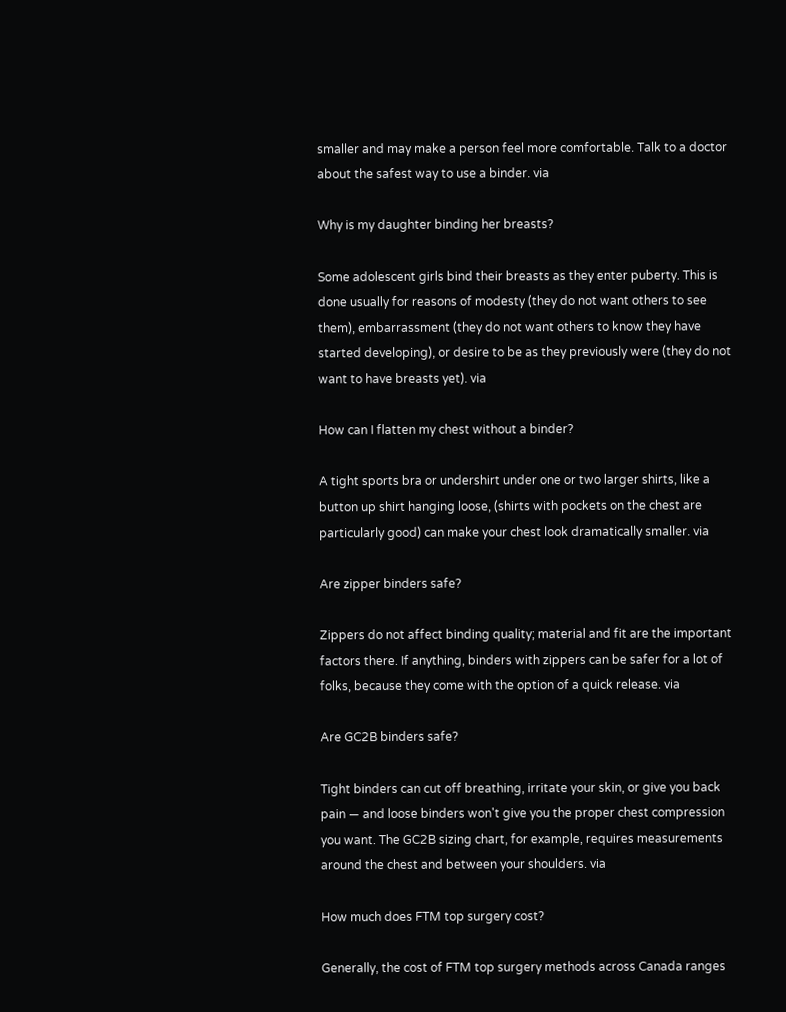smaller and may make a person feel more comfortable. Talk to a doctor about the safest way to use a binder. via

Why is my daughter binding her breasts?

Some adolescent girls bind their breasts as they enter puberty. This is done usually for reasons of modesty (they do not want others to see them), embarrassment (they do not want others to know they have started developing), or desire to be as they previously were (they do not want to have breasts yet). via

How can I flatten my chest without a binder?

A tight sports bra or undershirt under one or two larger shirts, like a button up shirt hanging loose, (shirts with pockets on the chest are particularly good) can make your chest look dramatically smaller. via

Are zipper binders safe?

Zippers do not affect binding quality; material and fit are the important factors there. If anything, binders with zippers can be safer for a lot of folks, because they come with the option of a quick release. via

Are GC2B binders safe?

Tight binders can cut off breathing, irritate your skin, or give you back pain — and loose binders won't give you the proper chest compression you want. The GC2B sizing chart, for example, requires measurements around the chest and between your shoulders. via

How much does FTM top surgery cost?

Generally, the cost of FTM top surgery methods across Canada ranges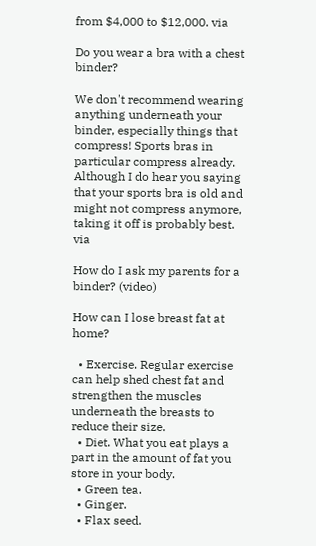from $4,000 to $12,000. via

Do you wear a bra with a chest binder?

We don't recommend wearing anything underneath your binder, especially things that compress! Sports bras in particular compress already. Although I do hear you saying that your sports bra is old and might not compress anymore, taking it off is probably best. via

How do I ask my parents for a binder? (video)

How can I lose breast fat at home?

  • Exercise. Regular exercise can help shed chest fat and strengthen the muscles underneath the breasts to reduce their size.
  • Diet. What you eat plays a part in the amount of fat you store in your body.
  • Green tea.
  • Ginger.
  • Flax seed.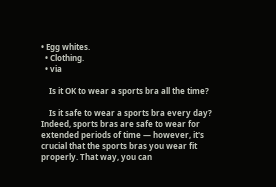• Egg whites.
  • Clothing.
  • via

    Is it OK to wear a sports bra all the time?

    Is it safe to wear a sports bra every day? Indeed, sports bras are safe to wear for extended periods of time — however, it's crucial that the sports bras you wear fit properly. That way, you can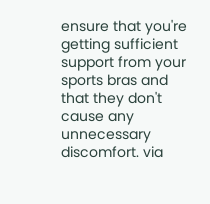ensure that you're getting sufficient support from your sports bras and that they don't cause any unnecessary discomfort. via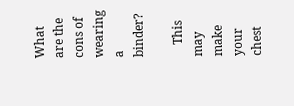What are the cons of wearing a binder?

    This may make your chest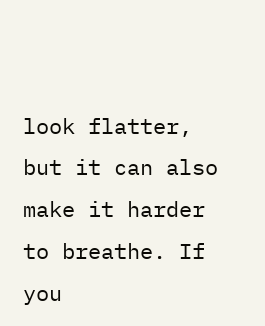look flatter, but it can also make it harder to breathe. If you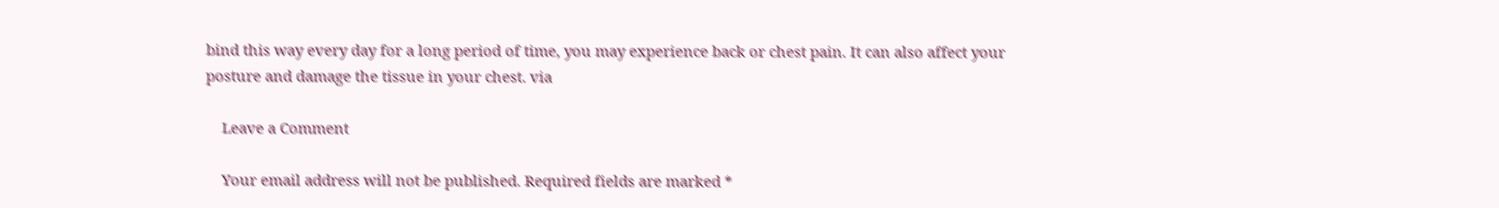bind this way every day for a long period of time, you may experience back or chest pain. It can also affect your posture and damage the tissue in your chest. via

    Leave a Comment

    Your email address will not be published. Required fields are marked *